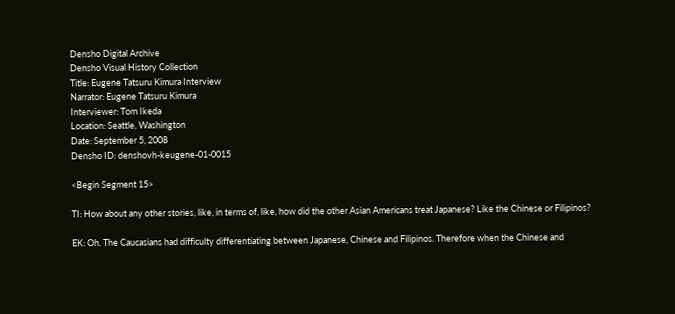Densho Digital Archive
Densho Visual History Collection
Title: Eugene Tatsuru Kimura Interview
Narrator: Eugene Tatsuru Kimura
Interviewer: Tom Ikeda
Location: Seattle, Washington
Date: September 5, 2008
Densho ID: denshovh-keugene-01-0015

<Begin Segment 15>

TI: How about any other stories, like, in terms of, like, how did the other Asian Americans treat Japanese? Like the Chinese or Filipinos?

EK: Oh. The Caucasians had difficulty differentiating between Japanese, Chinese and Filipinos. Therefore when the Chinese and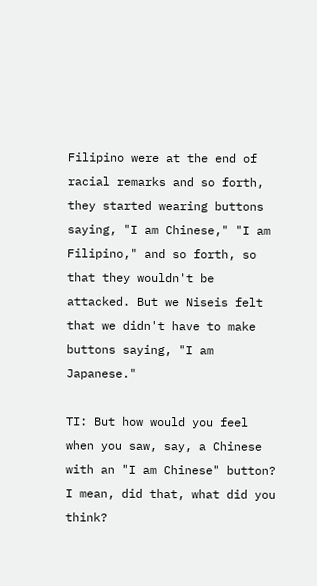Filipino were at the end of racial remarks and so forth, they started wearing buttons saying, "I am Chinese," "I am Filipino," and so forth, so that they wouldn't be attacked. But we Niseis felt that we didn't have to make buttons saying, "I am Japanese."

TI: But how would you feel when you saw, say, a Chinese with an "I am Chinese" button? I mean, did that, what did you think?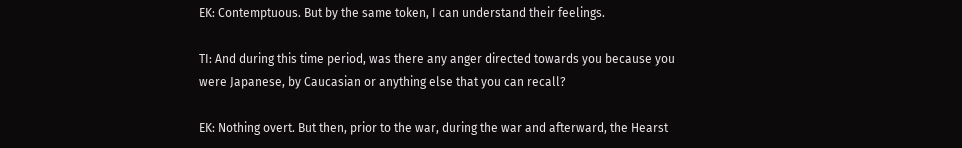EK: Contemptuous. But by the same token, I can understand their feelings.

TI: And during this time period, was there any anger directed towards you because you were Japanese, by Caucasian or anything else that you can recall?

EK: Nothing overt. But then, prior to the war, during the war and afterward, the Hearst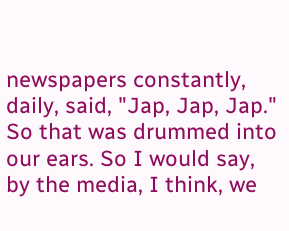newspapers constantly, daily, said, "Jap, Jap, Jap." So that was drummed into our ears. So I would say, by the media, I think, we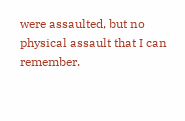were assaulted, but no physical assault that I can remember.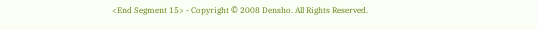<End Segment 15> - Copyright © 2008 Densho. All Rights Reserved.